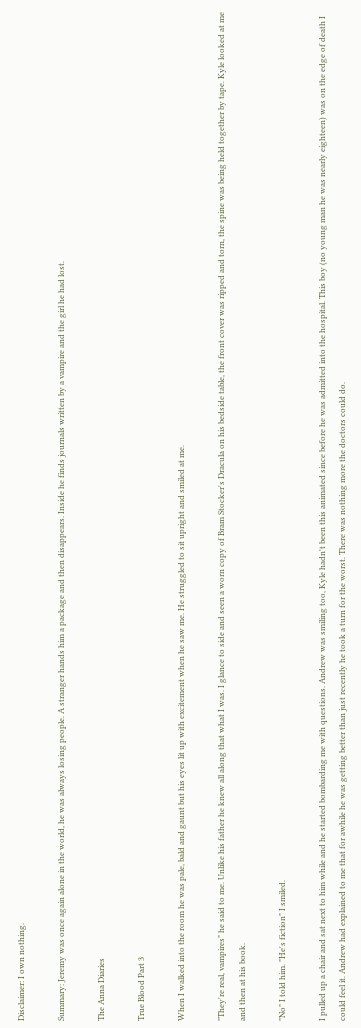Disclaimer: I own nothing.

Summary: Jeremy was once again alone in the world, he was always losing people. A stranger hands him a package and then disappears. Inside he finds journals written by a vampire and the girl he had lost.

The Anna Diaries

True Blood Part 3

When I walked into the room he was pale, bald and gaunt but his eyes lit up with excitement when he saw me. He struggled to sit upright and smiled at me.

"They're real, vampires" he said to me. Unlike his father he knew all along that what I was. I glance to side and seen a worn copy of Bram Stocker's Dracula on his bedside table, the front cover was ripped and torn, the spine was being held together by tape. Kyle looked at me and then at his book.

"No" I told him. "He's fiction" I smiled.

I pulled up a chair and sat next to him while and he started bombarding me with questions. Andrew was smiling too, Kyle hadn't been this animated since before he was admitted into the hospital. This boy (no young man he was nearly eighteen) was on the edge of death I could feel it. Andrew had explained to me that for awhile he was getting better than just recently he took a turn for the worst. There was nothing more the doctors could do.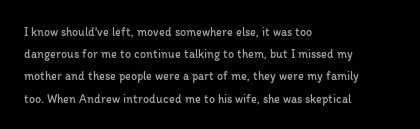I know should've left, moved somewhere else, it was too dangerous for me to continue talking to them, but I missed my mother and these people were a part of me, they were my family too. When Andrew introduced me to his wife, she was skeptical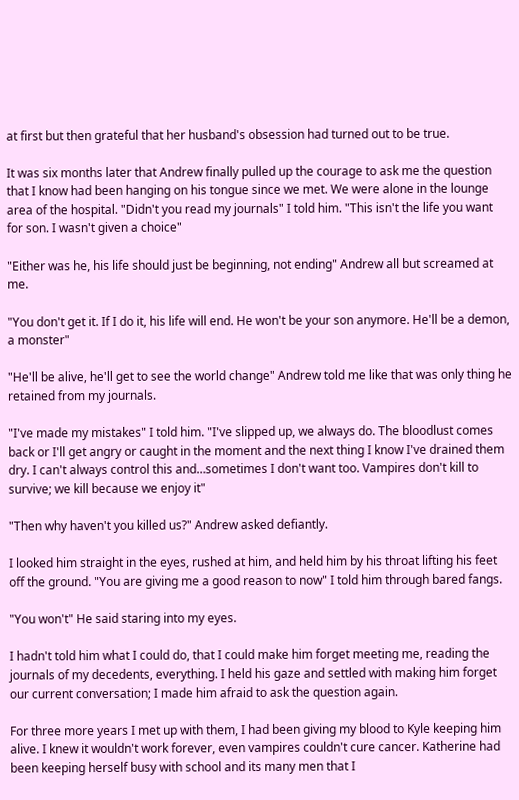at first but then grateful that her husband's obsession had turned out to be true.

It was six months later that Andrew finally pulled up the courage to ask me the question that I know had been hanging on his tongue since we met. We were alone in the lounge area of the hospital. "Didn't you read my journals" I told him. "This isn't the life you want for son. I wasn't given a choice"

"Either was he, his life should just be beginning, not ending" Andrew all but screamed at me.

"You don't get it. If I do it, his life will end. He won't be your son anymore. He'll be a demon, a monster"

"He'll be alive, he'll get to see the world change" Andrew told me like that was only thing he retained from my journals.

"I've made my mistakes" I told him. "I've slipped up, we always do. The bloodlust comes back or I'll get angry or caught in the moment and the next thing I know I've drained them dry. I can't always control this and…sometimes I don't want too. Vampires don't kill to survive; we kill because we enjoy it"

"Then why haven't you killed us?" Andrew asked defiantly.

I looked him straight in the eyes, rushed at him, and held him by his throat lifting his feet off the ground. "You are giving me a good reason to now" I told him through bared fangs.

"You won't" He said staring into my eyes.

I hadn't told him what I could do, that I could make him forget meeting me, reading the journals of my decedents, everything. I held his gaze and settled with making him forget our current conversation; I made him afraid to ask the question again.

For three more years I met up with them, I had been giving my blood to Kyle keeping him alive. I knew it wouldn't work forever, even vampires couldn't cure cancer. Katherine had been keeping herself busy with school and its many men that I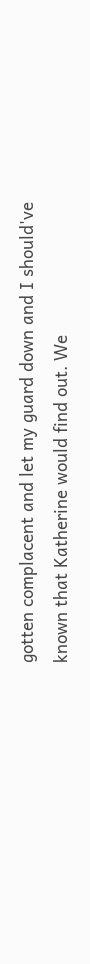gotten complacent and let my guard down and I should've known that Katherine would find out. We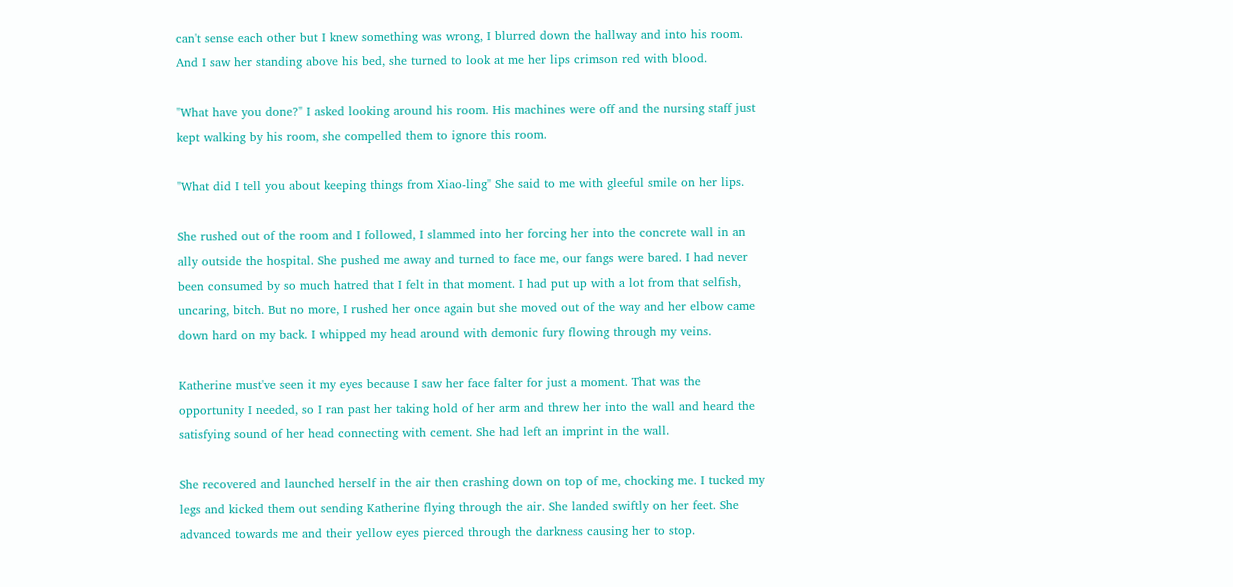can't sense each other but I knew something was wrong, I blurred down the hallway and into his room. And I saw her standing above his bed, she turned to look at me her lips crimson red with blood.

"What have you done?" I asked looking around his room. His machines were off and the nursing staff just kept walking by his room, she compelled them to ignore this room.

"What did I tell you about keeping things from Xiao-ling" She said to me with gleeful smile on her lips.

She rushed out of the room and I followed, I slammed into her forcing her into the concrete wall in an ally outside the hospital. She pushed me away and turned to face me, our fangs were bared. I had never been consumed by so much hatred that I felt in that moment. I had put up with a lot from that selfish, uncaring, bitch. But no more, I rushed her once again but she moved out of the way and her elbow came down hard on my back. I whipped my head around with demonic fury flowing through my veins.

Katherine must've seen it my eyes because I saw her face falter for just a moment. That was the opportunity I needed, so I ran past her taking hold of her arm and threw her into the wall and heard the satisfying sound of her head connecting with cement. She had left an imprint in the wall.

She recovered and launched herself in the air then crashing down on top of me, chocking me. I tucked my legs and kicked them out sending Katherine flying through the air. She landed swiftly on her feet. She advanced towards me and their yellow eyes pierced through the darkness causing her to stop.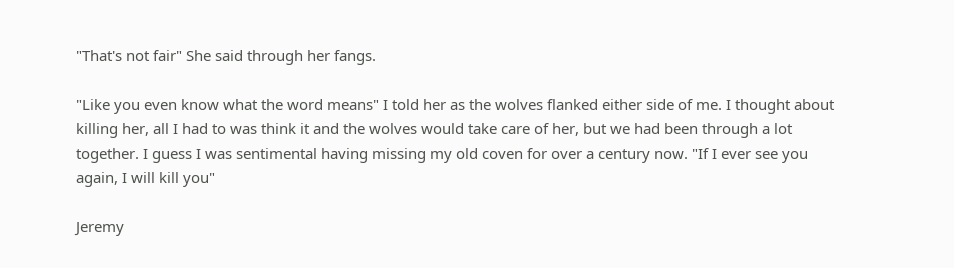"That's not fair" She said through her fangs.

"Like you even know what the word means" I told her as the wolves flanked either side of me. I thought about killing her, all I had to was think it and the wolves would take care of her, but we had been through a lot together. I guess I was sentimental having missing my old coven for over a century now. "If I ever see you again, I will kill you"

Jeremy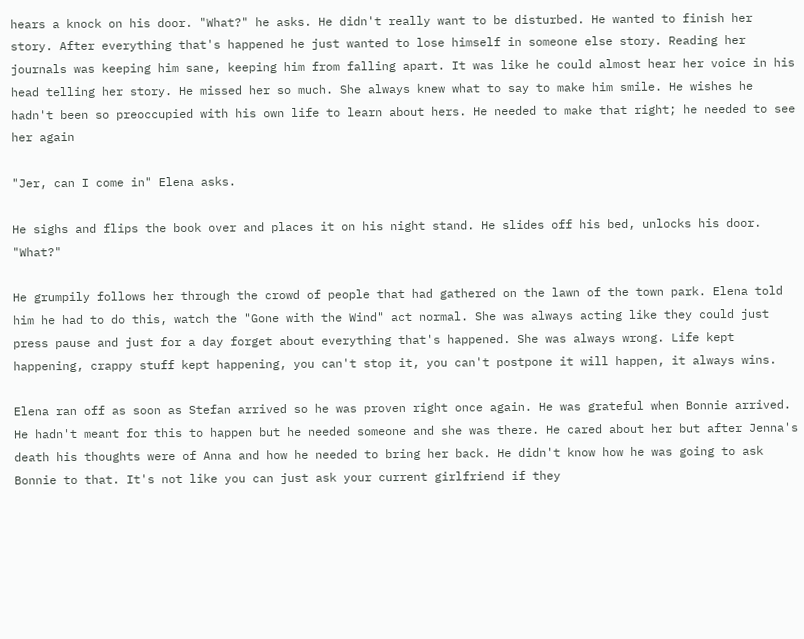hears a knock on his door. "What?" he asks. He didn't really want to be disturbed. He wanted to finish her story. After everything that's happened he just wanted to lose himself in someone else story. Reading her journals was keeping him sane, keeping him from falling apart. It was like he could almost hear her voice in his head telling her story. He missed her so much. She always knew what to say to make him smile. He wishes he hadn't been so preoccupied with his own life to learn about hers. He needed to make that right; he needed to see her again

"Jer, can I come in" Elena asks.

He sighs and flips the book over and places it on his night stand. He slides off his bed, unlocks his door. "What?"

He grumpily follows her through the crowd of people that had gathered on the lawn of the town park. Elena told him he had to do this, watch the "Gone with the Wind" act normal. She was always acting like they could just press pause and just for a day forget about everything that's happened. She was always wrong. Life kept happening, crappy stuff kept happening, you can't stop it, you can't postpone it will happen, it always wins.

Elena ran off as soon as Stefan arrived so he was proven right once again. He was grateful when Bonnie arrived. He hadn't meant for this to happen but he needed someone and she was there. He cared about her but after Jenna's death his thoughts were of Anna and how he needed to bring her back. He didn't know how he was going to ask Bonnie to that. It's not like you can just ask your current girlfriend if they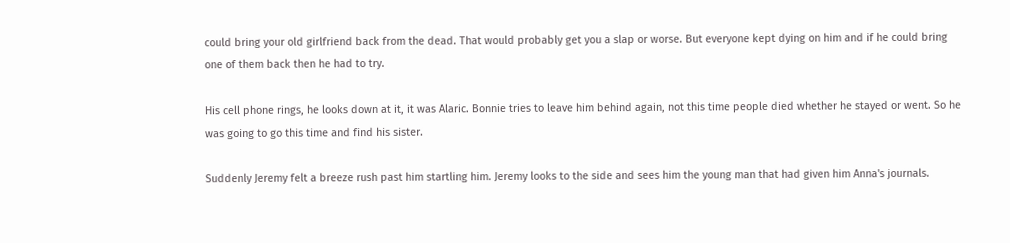could bring your old girlfriend back from the dead. That would probably get you a slap or worse. But everyone kept dying on him and if he could bring one of them back then he had to try.

His cell phone rings, he looks down at it, it was Alaric. Bonnie tries to leave him behind again, not this time people died whether he stayed or went. So he was going to go this time and find his sister.

Suddenly Jeremy felt a breeze rush past him startling him. Jeremy looks to the side and sees him the young man that had given him Anna's journals.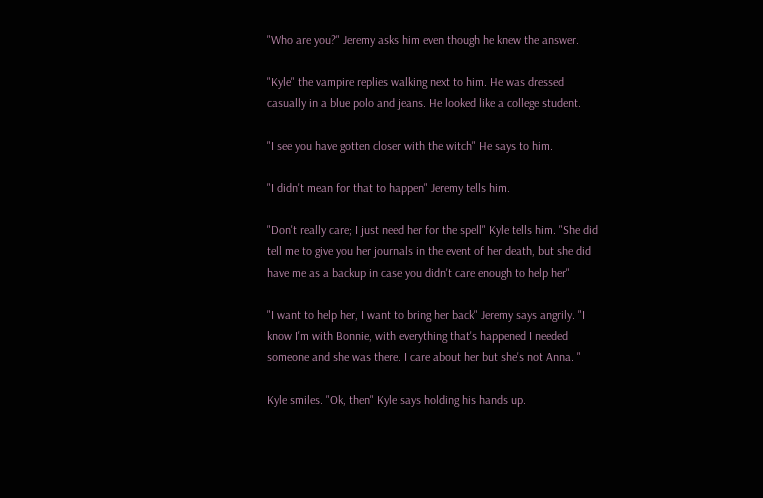"Who are you?" Jeremy asks him even though he knew the answer.

"Kyle" the vampire replies walking next to him. He was dressed casually in a blue polo and jeans. He looked like a college student.

"I see you have gotten closer with the witch" He says to him.

"I didn't mean for that to happen" Jeremy tells him.

"Don't really care; I just need her for the spell" Kyle tells him. "She did tell me to give you her journals in the event of her death, but she did have me as a backup in case you didn't care enough to help her"

"I want to help her, I want to bring her back" Jeremy says angrily. "I know I'm with Bonnie, with everything that's happened I needed someone and she was there. I care about her but she's not Anna. "

Kyle smiles. "Ok, then" Kyle says holding his hands up.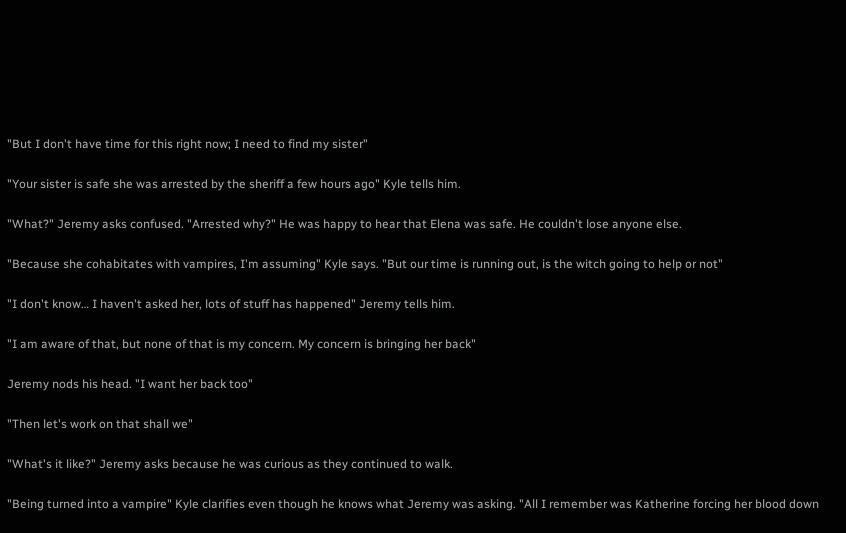"But I don't have time for this right now; I need to find my sister"

"Your sister is safe she was arrested by the sheriff a few hours ago" Kyle tells him.

"What?" Jeremy asks confused. "Arrested why?" He was happy to hear that Elena was safe. He couldn't lose anyone else.

"Because she cohabitates with vampires, I'm assuming" Kyle says. "But our time is running out, is the witch going to help or not"

"I don't know… I haven't asked her, lots of stuff has happened" Jeremy tells him.

"I am aware of that, but none of that is my concern. My concern is bringing her back"

Jeremy nods his head. "I want her back too"

"Then let's work on that shall we"

"What's it like?" Jeremy asks because he was curious as they continued to walk.

"Being turned into a vampire" Kyle clarifies even though he knows what Jeremy was asking. "All I remember was Katherine forcing her blood down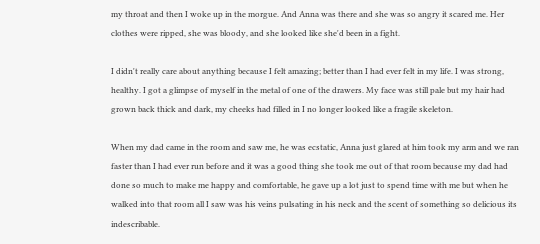my throat and then I woke up in the morgue. And Anna was there and she was so angry it scared me. Her clothes were ripped, she was bloody, and she looked like she'd been in a fight.

I didn't really care about anything because I felt amazing; better than I had ever felt in my life. I was strong, healthy. I got a glimpse of myself in the metal of one of the drawers. My face was still pale but my hair had grown back thick and dark, my cheeks had filled in I no longer looked like a fragile skeleton.

When my dad came in the room and saw me, he was ecstatic, Anna just glared at him took my arm and we ran faster than I had ever run before and it was a good thing she took me out of that room because my dad had done so much to make me happy and comfortable, he gave up a lot just to spend time with me but when he walked into that room all I saw was his veins pulsating in his neck and the scent of something so delicious its indescribable.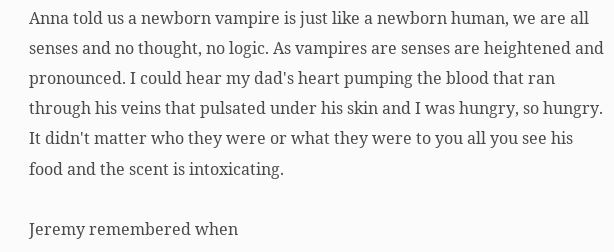Anna told us a newborn vampire is just like a newborn human, we are all senses and no thought, no logic. As vampires are senses are heightened and pronounced. I could hear my dad's heart pumping the blood that ran through his veins that pulsated under his skin and I was hungry, so hungry. It didn't matter who they were or what they were to you all you see his food and the scent is intoxicating.

Jeremy remembered when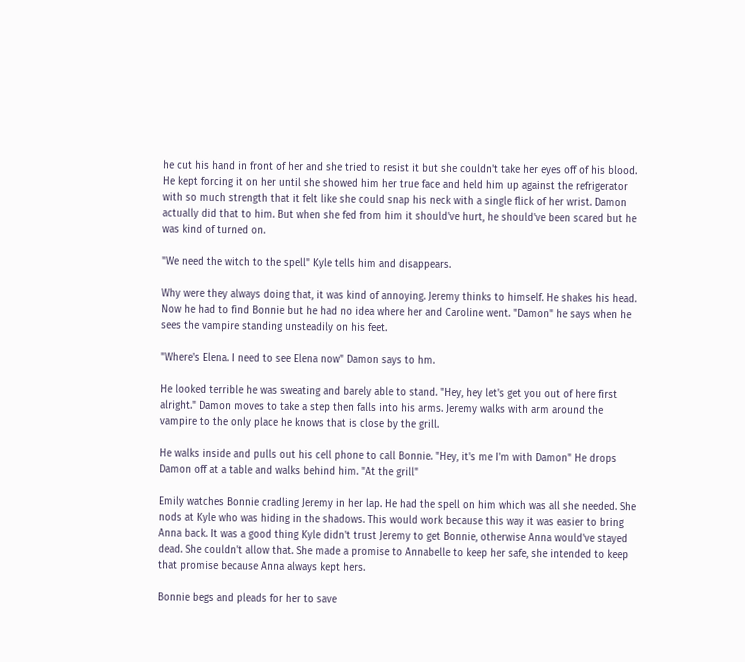he cut his hand in front of her and she tried to resist it but she couldn't take her eyes off of his blood. He kept forcing it on her until she showed him her true face and held him up against the refrigerator with so much strength that it felt like she could snap his neck with a single flick of her wrist. Damon actually did that to him. But when she fed from him it should've hurt, he should've been scared but he was kind of turned on.

"We need the witch to the spell" Kyle tells him and disappears.

Why were they always doing that, it was kind of annoying. Jeremy thinks to himself. He shakes his head. Now he had to find Bonnie but he had no idea where her and Caroline went. "Damon" he says when he sees the vampire standing unsteadily on his feet.

"Where's Elena. I need to see Elena now" Damon says to hm.

He looked terrible he was sweating and barely able to stand. "Hey, hey let's get you out of here first alright." Damon moves to take a step then falls into his arms. Jeremy walks with arm around the vampire to the only place he knows that is close by the grill.

He walks inside and pulls out his cell phone to call Bonnie. "Hey, it's me I'm with Damon" He drops Damon off at a table and walks behind him. "At the grill"

Emily watches Bonnie cradling Jeremy in her lap. He had the spell on him which was all she needed. She nods at Kyle who was hiding in the shadows. This would work because this way it was easier to bring Anna back. It was a good thing Kyle didn't trust Jeremy to get Bonnie, otherwise Anna would've stayed dead. She couldn't allow that. She made a promise to Annabelle to keep her safe, she intended to keep that promise because Anna always kept hers.

Bonnie begs and pleads for her to save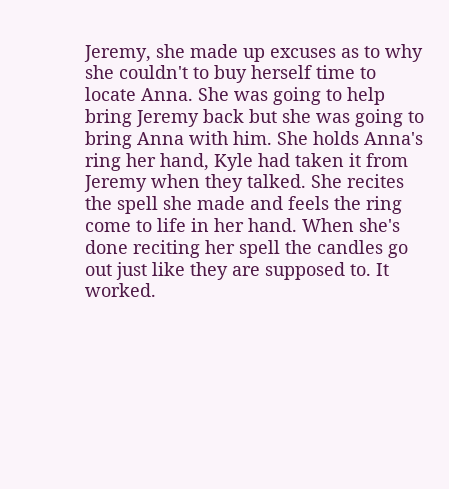Jeremy, she made up excuses as to why she couldn't to buy herself time to locate Anna. She was going to help bring Jeremy back but she was going to bring Anna with him. She holds Anna's ring her hand, Kyle had taken it from Jeremy when they talked. She recites the spell she made and feels the ring come to life in her hand. When she's done reciting her spell the candles go out just like they are supposed to. It worked.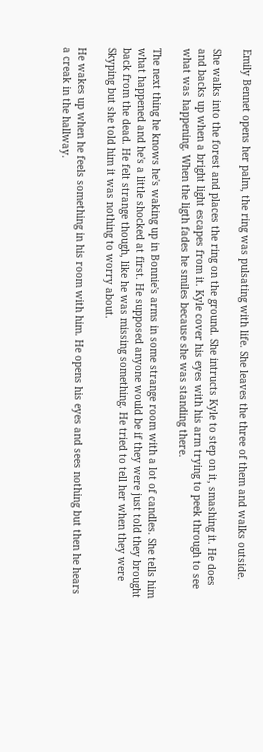Emily Bennet opens her palm, the ring was pulsating with life. She leaves the three of them and walks outside.

She walks into the forest and places the ring on the ground. She intructs Kyle to step on it, smashing it. He does and backs up when a bright light escapes from it. Kyle cover his eyes with his arm trying to peek through to see what was happening. When the ligth fades he smiles because she was standing there.

The next thing he knows he's waking up in Bonnie's arms in some strange room with a lot of candles. She tells him what happened and he's a little shocked at first. He supposed anyone would be if they were just told they brought back from the dead. He felt strange though, like he was missing something. He tried to tell her when they were Skyping but she told him it was nothing to worry about.

He wakes up when he feels something in his room with him. He opens his eyes and sees nothing but then he hears a creak in the hallway.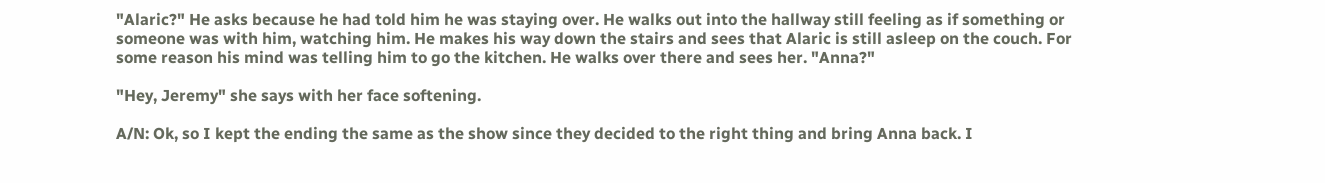"Alaric?" He asks because he had told him he was staying over. He walks out into the hallway still feeling as if something or someone was with him, watching him. He makes his way down the stairs and sees that Alaric is still asleep on the couch. For some reason his mind was telling him to go the kitchen. He walks over there and sees her. "Anna?"

"Hey, Jeremy" she says with her face softening.

A/N: Ok, so I kept the ending the same as the show since they decided to the right thing and bring Anna back. I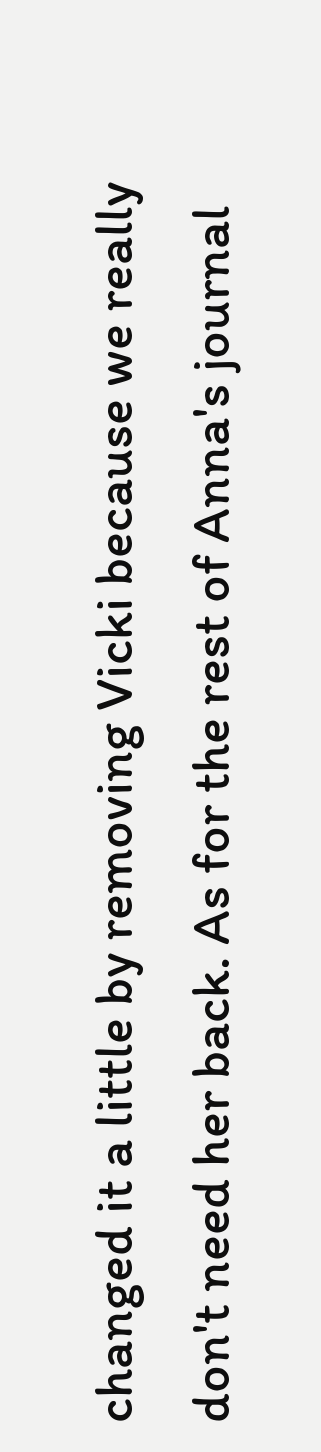changed it a little by removing Vicki because we really don't need her back. As for the rest of Anna's journal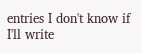entries I don't know if I'll write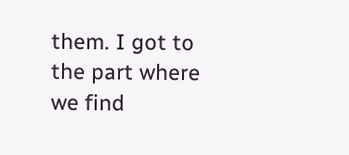them. I got to the part where we find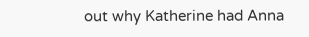out why Katherine had Anna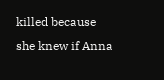killed because she knew if Anna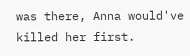was there, Anna would've killed her first.